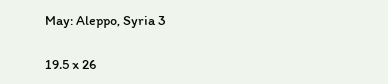May: Aleppo, Syria 3

19.5 x 26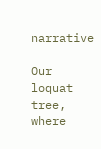narrative

Our loquat tree, where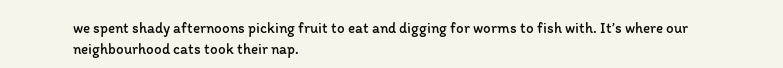we spent shady afternoons picking fruit to eat and digging for worms to fish with. It’s where our neighbourhood cats took their nap.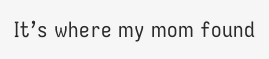It’s where my mom found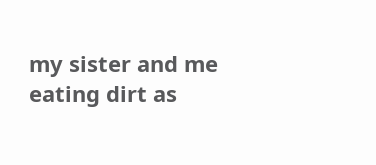my sister and me eating dirt as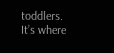toddlers. It’s where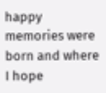happy memories were born and where I hope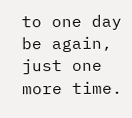to one day be again, just one more time.